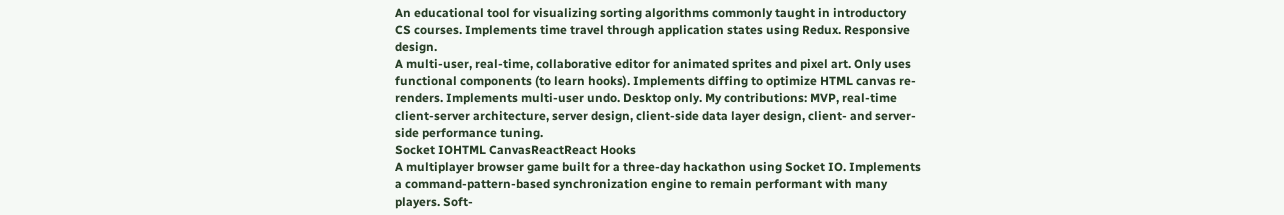An educational tool for visualizing sorting algorithms commonly taught in introductory CS courses. Implements time travel through application states using Redux. Responsive design.
A multi-user, real-time, collaborative editor for animated sprites and pixel art. Only uses functional components (to learn hooks). Implements diffing to optimize HTML canvas re-renders. Implements multi-user undo. Desktop only. My contributions: MVP, real-time client-server architecture, server design, client-side data layer design, client- and server-side performance tuning.
Socket IOHTML CanvasReactReact Hooks
A multiplayer browser game built for a three-day hackathon using Socket IO. Implements a command-pattern-based synchronization engine to remain performant with many players. Soft-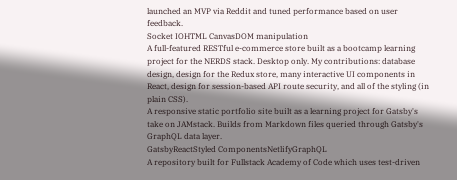launched an MVP via Reddit and tuned performance based on user feedback.
Socket IOHTML CanvasDOM manipulation
A full-featured RESTful e-commerce store built as a bootcamp learning project for the NERDS stack. Desktop only. My contributions: database design, design for the Redux store, many interactive UI components in React, design for session-based API route security, and all of the styling (in plain CSS).
A responsive static portfolio site built as a learning project for Gatsby's take on JAMstack. Builds from Markdown files queried through Gatsby's GraphQL data layer.
GatsbyReactStyled ComponentsNetlifyGraphQL
A repository built for Fullstack Academy of Code which uses test-driven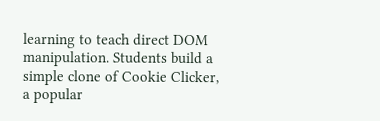learning to teach direct DOM manipulation. Students build a simple clone of Cookie Clicker, a popular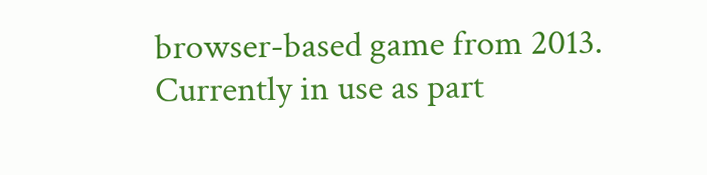browser-based game from 2013. Currently in use as part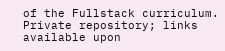of the Fullstack curriculum. Private repository; links available upon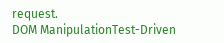request.
DOM ManipulationTest-Driven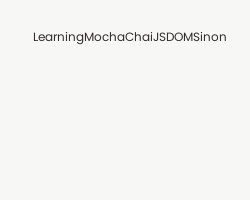LearningMochaChaiJSDOMSinon